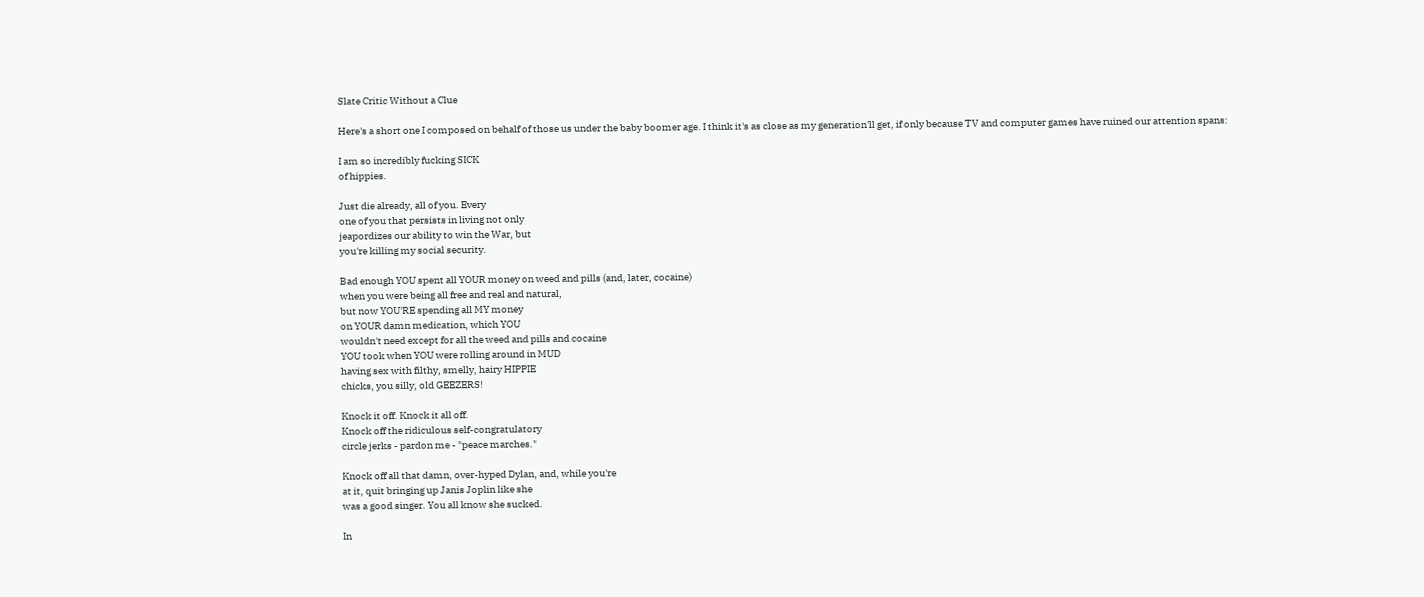Slate Critic Without a Clue

Here's a short one I composed on behalf of those us under the baby boomer age. I think it's as close as my generation'll get, if only because TV and computer games have ruined our attention spans:

I am so incredibly fucking SICK
of hippies.

Just die already, all of you. Every
one of you that persists in living not only
jeapordizes our ability to win the War, but
you're killing my social security.

Bad enough YOU spent all YOUR money on weed and pills (and, later, cocaine)
when you were being all free and real and natural,
but now YOU'RE spending all MY money
on YOUR damn medication, which YOU
wouldn't need except for all the weed and pills and cocaine
YOU took when YOU were rolling around in MUD
having sex with filthy, smelly, hairy HIPPIE
chicks, you silly, old GEEZERS!

Knock it off. Knock it all off.
Knock off the ridiculous self-congratulatory
circle jerks - pardon me - "peace marches."

Knock off all that damn, over-hyped Dylan, and, while you're
at it, quit bringing up Janis Joplin like she
was a good singer. You all know she sucked.

In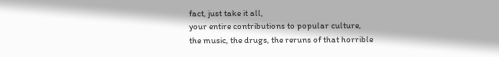fact, just take it all,
your entire contributions to popular culture,
the music, the drugs, the reruns of that horrible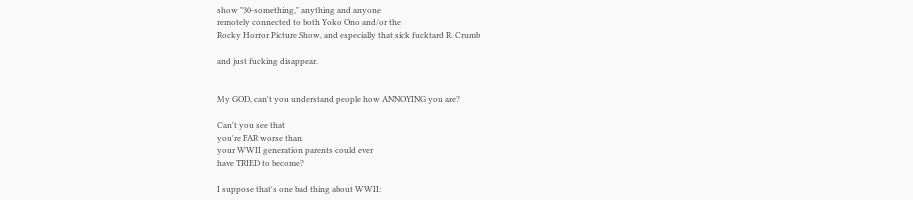show "30-something," anything and anyone
remotely connected to both Yoko Ono and/or the
Rocky Horror Picture Show, and especially that sick fucktard R. Crumb

and just fucking disappear.


My GOD, can't you understand people how ANNOYING you are?

Can't you see that
you're FAR worse than
your WWII generation parents could ever
have TRIED to become?

I suppose that's one bad thing about WWII: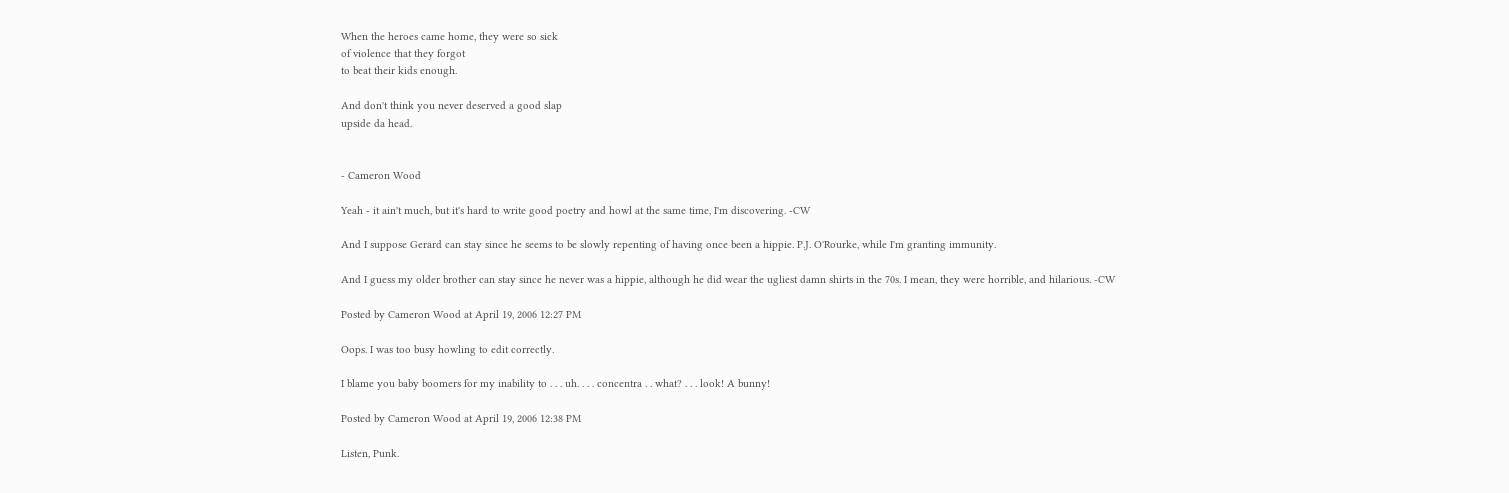When the heroes came home, they were so sick
of violence that they forgot
to beat their kids enough.

And don't think you never deserved a good slap
upside da head.


- Cameron Wood

Yeah - it ain't much, but it's hard to write good poetry and howl at the same time, I'm discovering. -CW

And I suppose Gerard can stay since he seems to be slowly repenting of having once been a hippie. P.J. O'Rourke, while I'm granting immunity.

And I guess my older brother can stay since he never was a hippie, although he did wear the ugliest damn shirts in the 70s. I mean, they were horrible, and hilarious. -CW

Posted by Cameron Wood at April 19, 2006 12:27 PM

Oops. I was too busy howling to edit correctly.

I blame you baby boomers for my inability to . . . uh. . . . concentra . . what? . . . look! A bunny!

Posted by Cameron Wood at April 19, 2006 12:38 PM

Listen, Punk.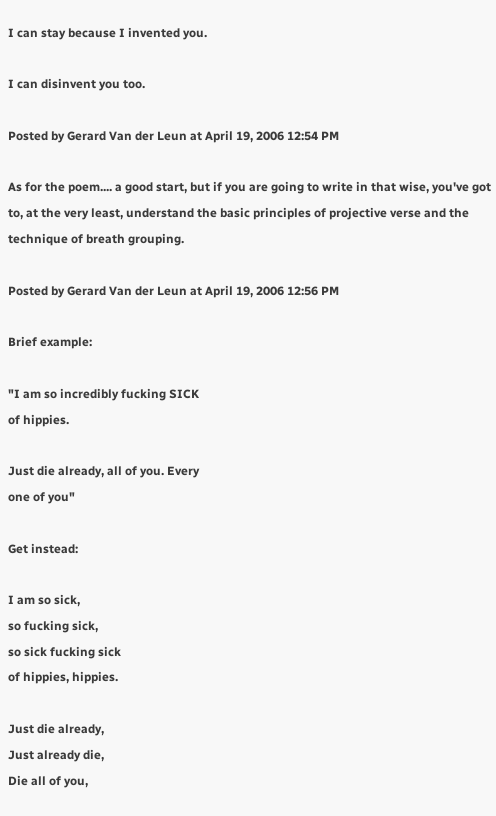I can stay because I invented you.

I can disinvent you too.

Posted by Gerard Van der Leun at April 19, 2006 12:54 PM

As for the poem.... a good start, but if you are going to write in that wise, you've got to, at the very least, understand the basic principles of projective verse and the technique of breath grouping.

Posted by Gerard Van der Leun at April 19, 2006 12:56 PM

Brief example:

"I am so incredibly fucking SICK
of hippies.

Just die already, all of you. Every
one of you"

Get instead:

I am so sick,
so fucking sick,
so sick fucking sick
of hippies, hippies.

Just die already,
Just already die,
Die all of you,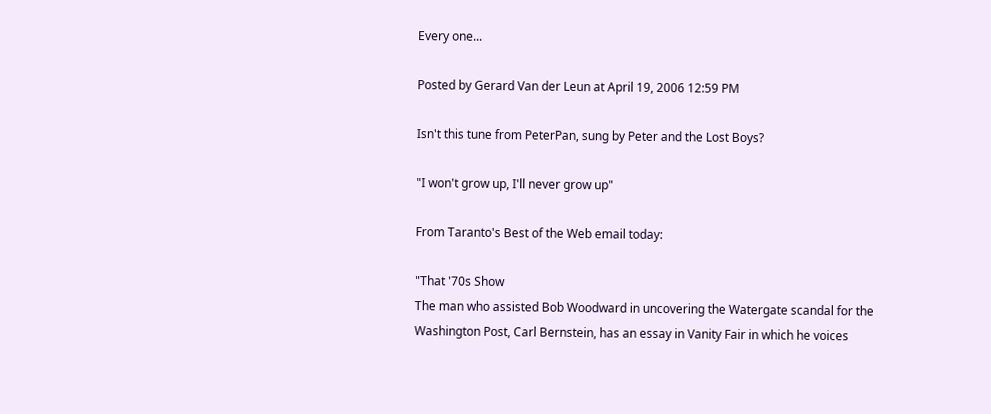Every one...

Posted by Gerard Van der Leun at April 19, 2006 12:59 PM

Isn't this tune from PeterPan, sung by Peter and the Lost Boys?

"I won't grow up, I'll never grow up"

From Taranto's Best of the Web email today:

"That '70s Show
The man who assisted Bob Woodward in uncovering the Watergate scandal for the Washington Post, Carl Bernstein, has an essay in Vanity Fair in which he voices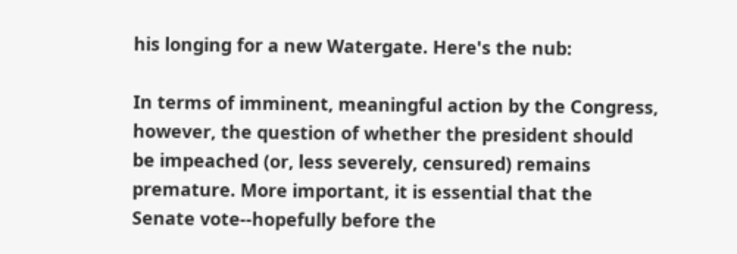his longing for a new Watergate. Here's the nub:

In terms of imminent, meaningful action by the Congress, however, the question of whether the president should be impeached (or, less severely, censured) remains premature. More important, it is essential that the Senate vote--hopefully before the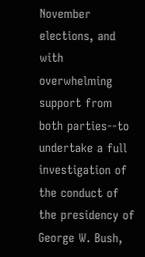November elections, and with overwhelming support from both parties--to undertake a full investigation of the conduct of the presidency of George W. Bush,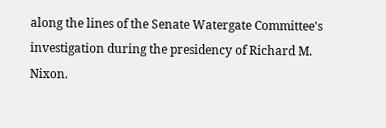along the lines of the Senate Watergate Committee's investigation during the presidency of Richard M. Nixon.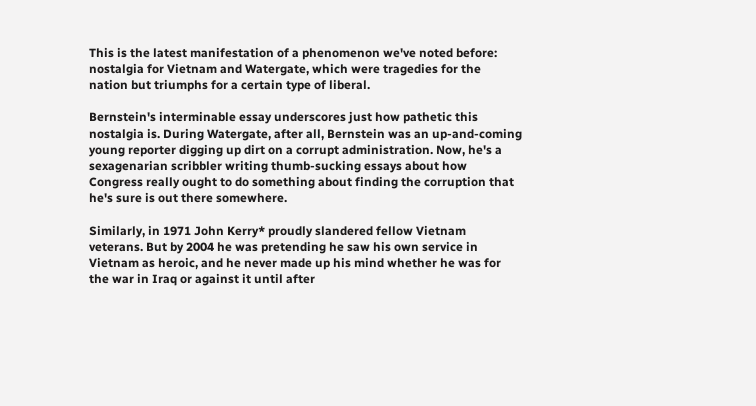This is the latest manifestation of a phenomenon we've noted before: nostalgia for Vietnam and Watergate, which were tragedies for the nation but triumphs for a certain type of liberal.

Bernstein's interminable essay underscores just how pathetic this nostalgia is. During Watergate, after all, Bernstein was an up-and-coming young reporter digging up dirt on a corrupt administration. Now, he's a sexagenarian scribbler writing thumb-sucking essays about how Congress really ought to do something about finding the corruption that he's sure is out there somewhere.

Similarly, in 1971 John Kerry* proudly slandered fellow Vietnam veterans. But by 2004 he was pretending he saw his own service in Vietnam as heroic, and he never made up his mind whether he was for the war in Iraq or against it until after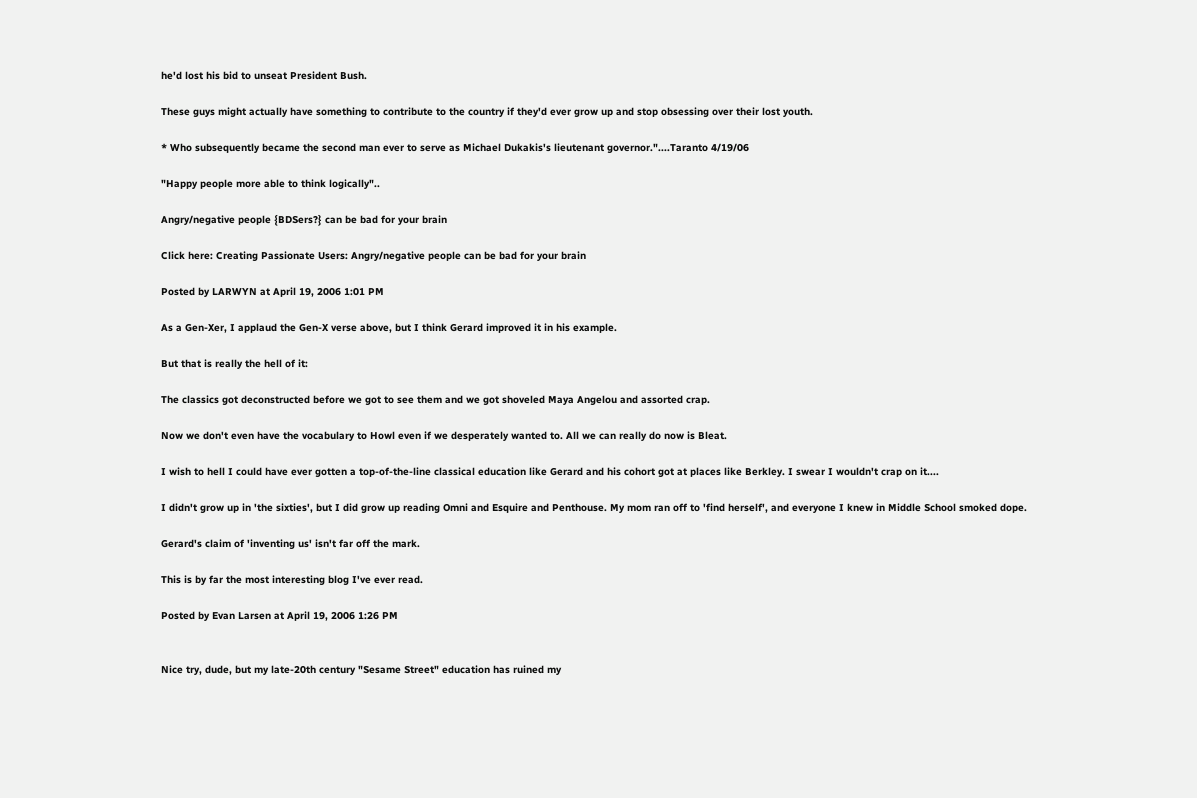he'd lost his bid to unseat President Bush.

These guys might actually have something to contribute to the country if they'd ever grow up and stop obsessing over their lost youth.

* Who subsequently became the second man ever to serve as Michael Dukakis's lieutenant governor."....Taranto 4/19/06

"Happy people more able to think logically"..

Angry/negative people {BDSers?} can be bad for your brain

Click here: Creating Passionate Users: Angry/negative people can be bad for your brain

Posted by LARWYN at April 19, 2006 1:01 PM

As a Gen-Xer, I applaud the Gen-X verse above, but I think Gerard improved it in his example.

But that is really the hell of it:

The classics got deconstructed before we got to see them and we got shoveled Maya Angelou and assorted crap.

Now we don't even have the vocabulary to Howl even if we desperately wanted to. All we can really do now is Bleat.

I wish to hell I could have ever gotten a top-of-the-line classical education like Gerard and his cohort got at places like Berkley. I swear I wouldn't crap on it....

I didn't grow up in 'the sixties', but I did grow up reading Omni and Esquire and Penthouse. My mom ran off to 'find herself', and everyone I knew in Middle School smoked dope.

Gerard's claim of 'inventing us' isn't far off the mark.

This is by far the most interesting blog I've ever read.

Posted by Evan Larsen at April 19, 2006 1:26 PM


Nice try, dude, but my late-20th century "Sesame Street" education has ruined my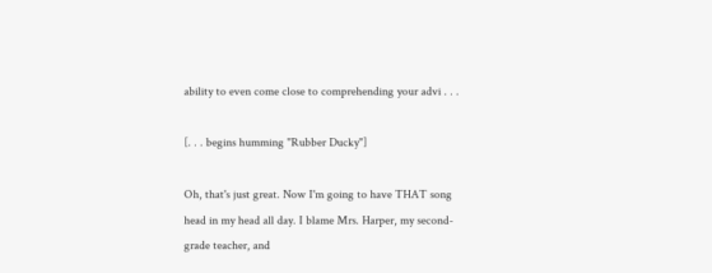ability to even come close to comprehending your advi . . .

[. . . begins humming "Rubber Ducky"]

Oh, that's just great. Now I'm going to have THAT song head in my head all day. I blame Mrs. Harper, my second-grade teacher, and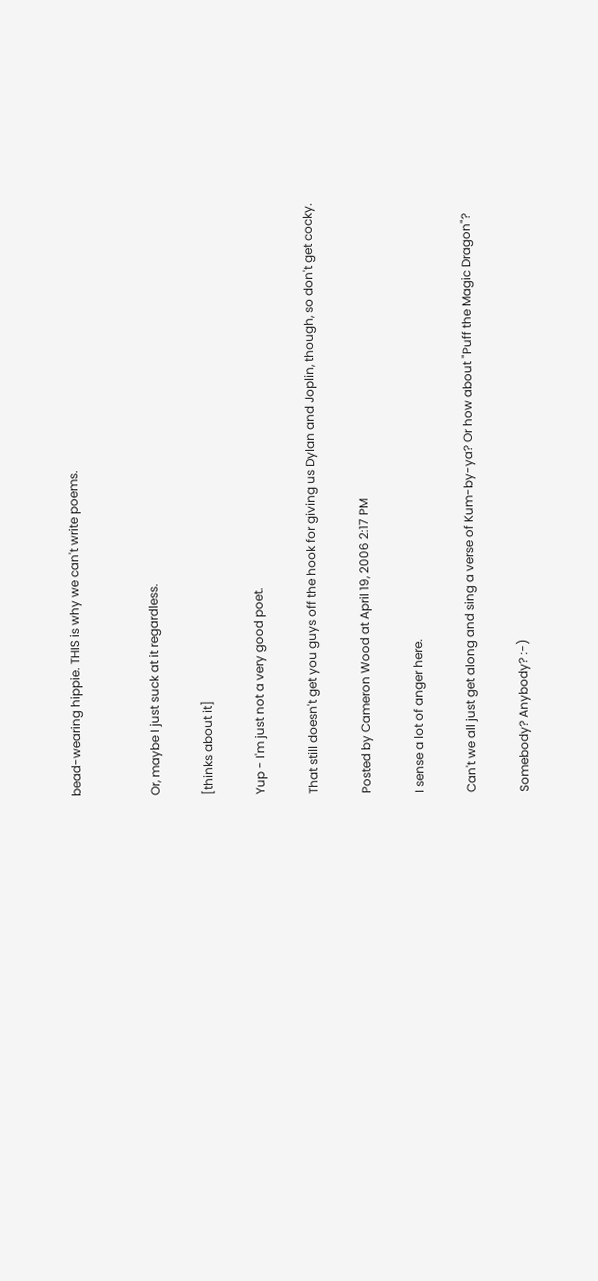bead-wearing hippie. THIS is why we can't write poems.


Or, maybe I just suck at it regardless.

[thinks about it]

Yup - I'm just not a very good poet.

That still doesn't get you guys off the hook for giving us Dylan and Joplin, though, so don't get cocky.

Posted by Cameron Wood at April 19, 2006 2:17 PM

I sense a lot of anger here.

Can't we all just get along and sing a verse of Kum-by-ya? Or how about "Puff the Magic Dragon"?

Somebody? Anybody? :-)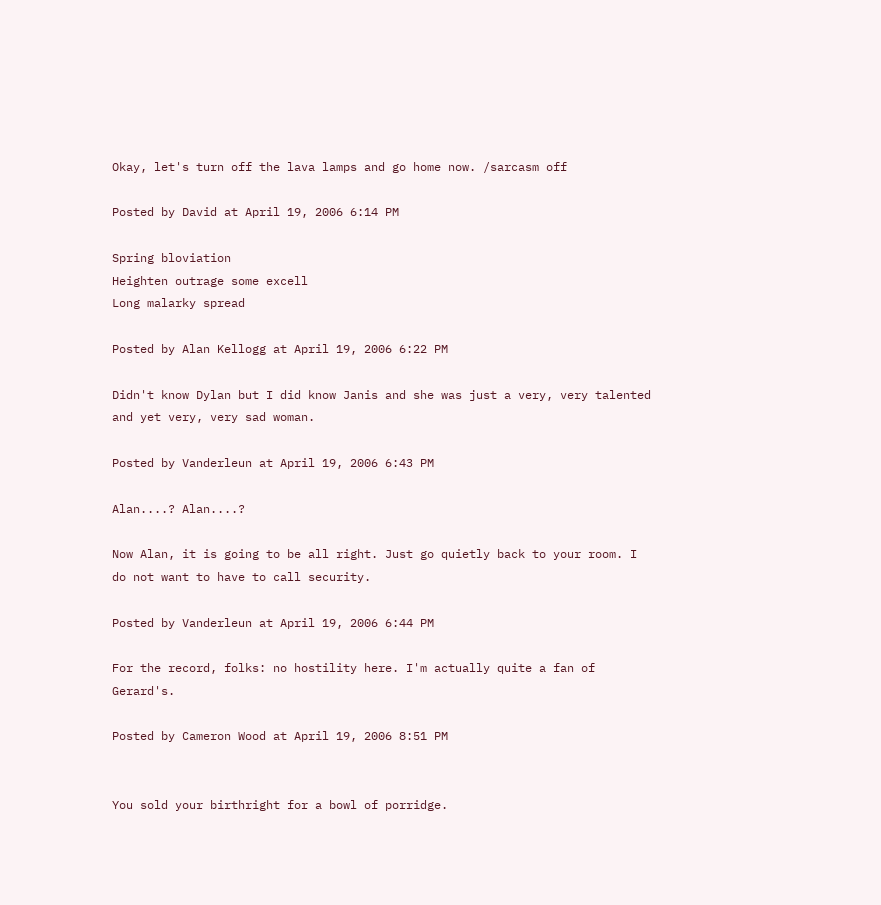Okay, let's turn off the lava lamps and go home now. /sarcasm off

Posted by David at April 19, 2006 6:14 PM

Spring bloviation
Heighten outrage some excell
Long malarky spread

Posted by Alan Kellogg at April 19, 2006 6:22 PM

Didn't know Dylan but I did know Janis and she was just a very, very talented and yet very, very sad woman.

Posted by Vanderleun at April 19, 2006 6:43 PM

Alan....? Alan....?

Now Alan, it is going to be all right. Just go quietly back to your room. I do not want to have to call security.

Posted by Vanderleun at April 19, 2006 6:44 PM

For the record, folks: no hostility here. I'm actually quite a fan of Gerard's.

Posted by Cameron Wood at April 19, 2006 8:51 PM


You sold your birthright for a bowl of porridge.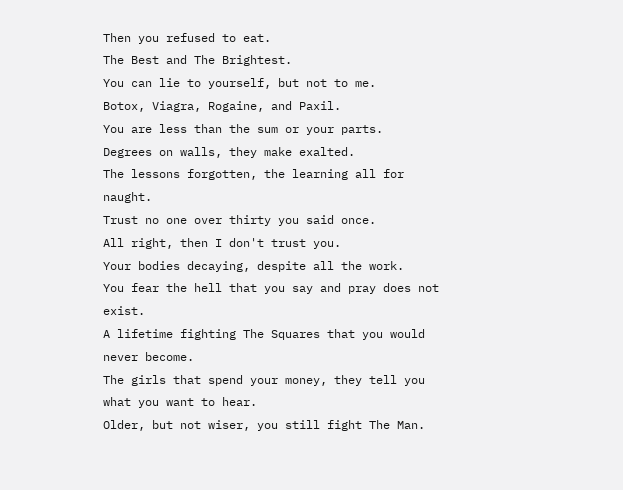Then you refused to eat.
The Best and The Brightest.
You can lie to yourself, but not to me.
Botox, Viagra, Rogaine, and Paxil.
You are less than the sum or your parts.
Degrees on walls, they make exalted.
The lessons forgotten, the learning all for naught.
Trust no one over thirty you said once.
All right, then I don't trust you.
Your bodies decaying, despite all the work.
You fear the hell that you say and pray does not exist.
A lifetime fighting The Squares that you would never become.
The girls that spend your money, they tell you what you want to hear.
Older, but not wiser, you still fight The Man.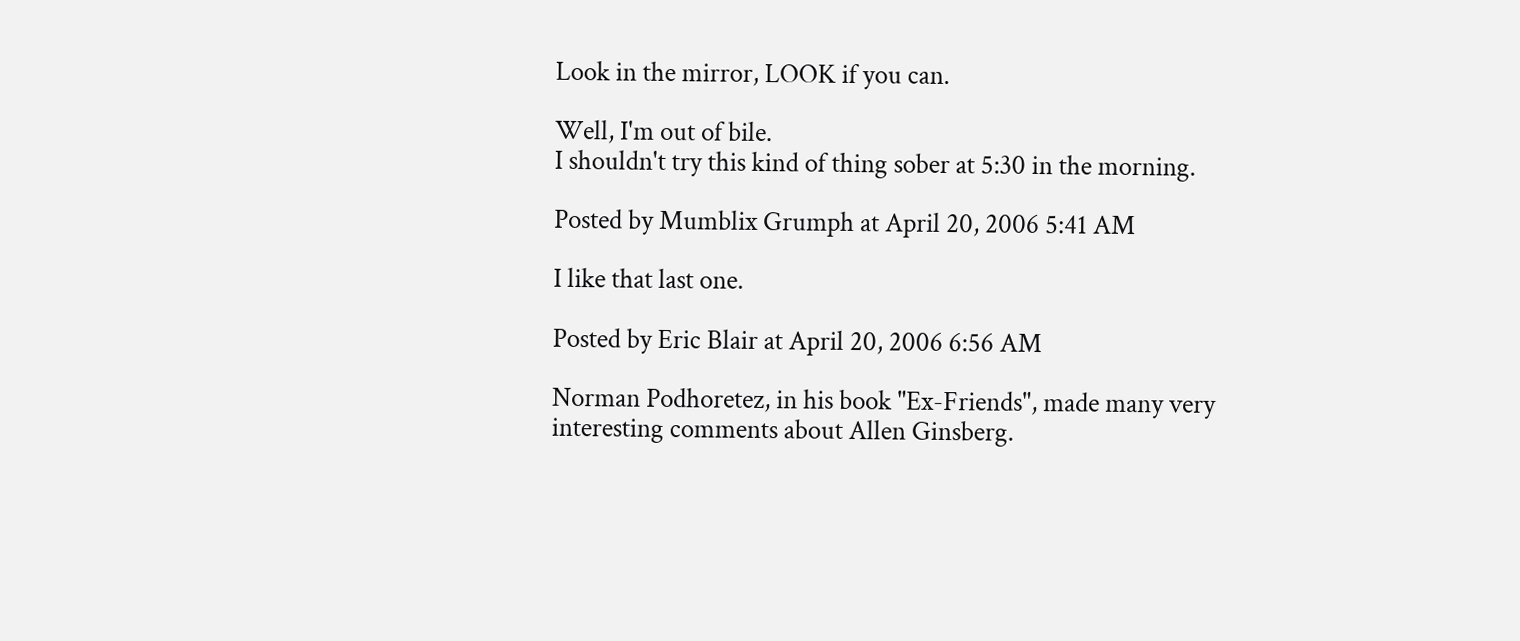Look in the mirror, LOOK if you can.

Well, I'm out of bile.
I shouldn't try this kind of thing sober at 5:30 in the morning.

Posted by Mumblix Grumph at April 20, 2006 5:41 AM

I like that last one.

Posted by Eric Blair at April 20, 2006 6:56 AM

Norman Podhoretez, in his book "Ex-Friends", made many very interesting comments about Allen Ginsberg.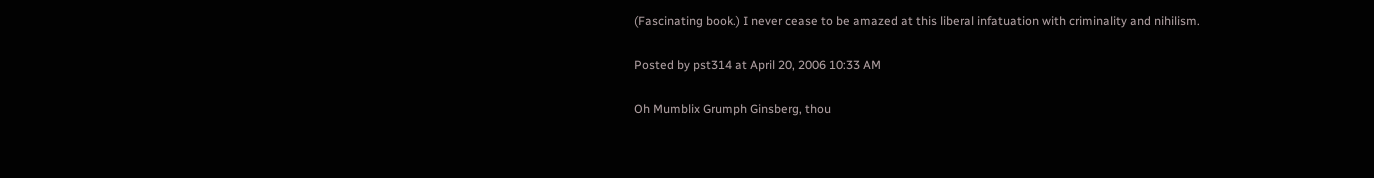(Fascinating book.) I never cease to be amazed at this liberal infatuation with criminality and nihilism.

Posted by pst314 at April 20, 2006 10:33 AM

Oh Mumblix Grumph Ginsberg, thou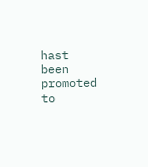hast been promoted to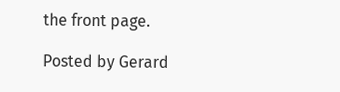the front page.

Posted by Gerard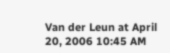Van der Leun at April 20, 2006 10:45 AM